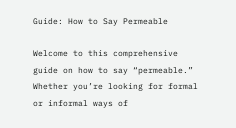Guide: How to Say Permeable

Welcome to this comprehensive guide on how to say “permeable.” Whether you’re looking for formal or informal ways of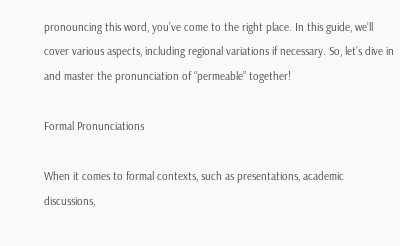pronouncing this word, you’ve come to the right place. In this guide, we’ll cover various aspects, including regional variations if necessary. So, let’s dive in and master the pronunciation of “permeable” together!

Formal Pronunciations

When it comes to formal contexts, such as presentations, academic discussions,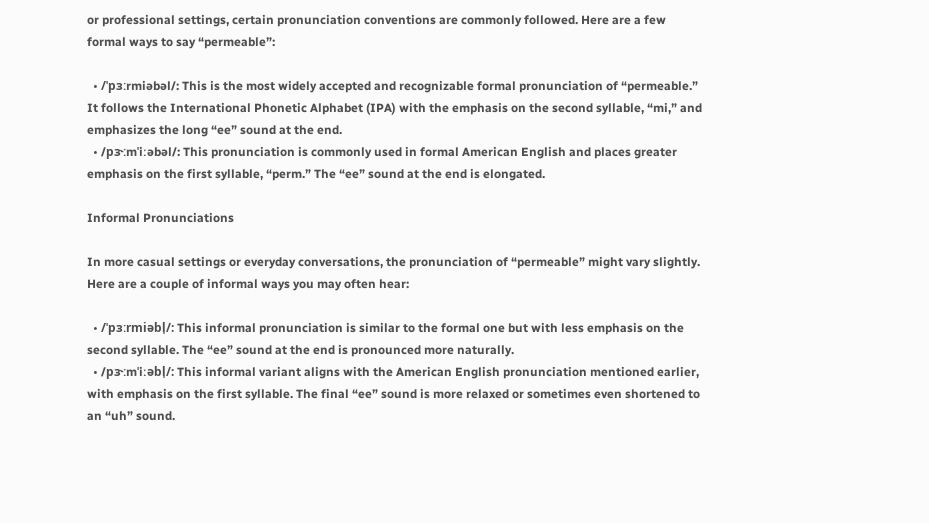or professional settings, certain pronunciation conventions are commonly followed. Here are a few formal ways to say “permeable”:

  • /ˈpɜːrmiəbəl/: This is the most widely accepted and recognizable formal pronunciation of “permeable.” It follows the International Phonetic Alphabet (IPA) with the emphasis on the second syllable, “mi,” and emphasizes the long “ee” sound at the end.
  • /pɝːmˈiːəbəl/: This pronunciation is commonly used in formal American English and places greater emphasis on the first syllable, “perm.” The “ee” sound at the end is elongated.

Informal Pronunciations

In more casual settings or everyday conversations, the pronunciation of “permeable” might vary slightly. Here are a couple of informal ways you may often hear:

  • /ˈpɜːrmiəbl̩/: This informal pronunciation is similar to the formal one but with less emphasis on the second syllable. The “ee” sound at the end is pronounced more naturally.
  • /pɝːmˈiːəbl̩/: This informal variant aligns with the American English pronunciation mentioned earlier, with emphasis on the first syllable. The final “ee” sound is more relaxed or sometimes even shortened to an “uh” sound.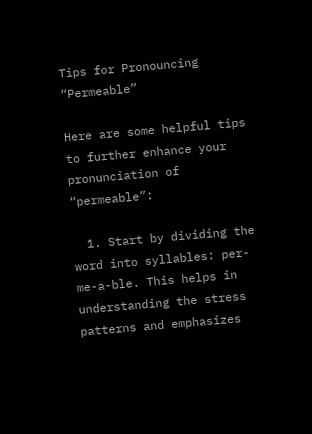Tips for Pronouncing “Permeable”

Here are some helpful tips to further enhance your pronunciation of “permeable”:

  1. Start by dividing the word into syllables: per-me-a-ble. This helps in understanding the stress patterns and emphasizes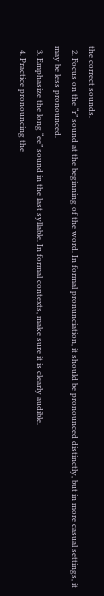the correct sounds.
  2. Focus on the “r” sound at the beginning of the word. In formal pronunciation, it should be pronounced distinctly, but in more casual settings, it may be less pronounced.
  3. Emphasize the long “ee” sound in the last syllable. In formal contexts, make sure it is clearly audible.
  4. Practice pronouncing the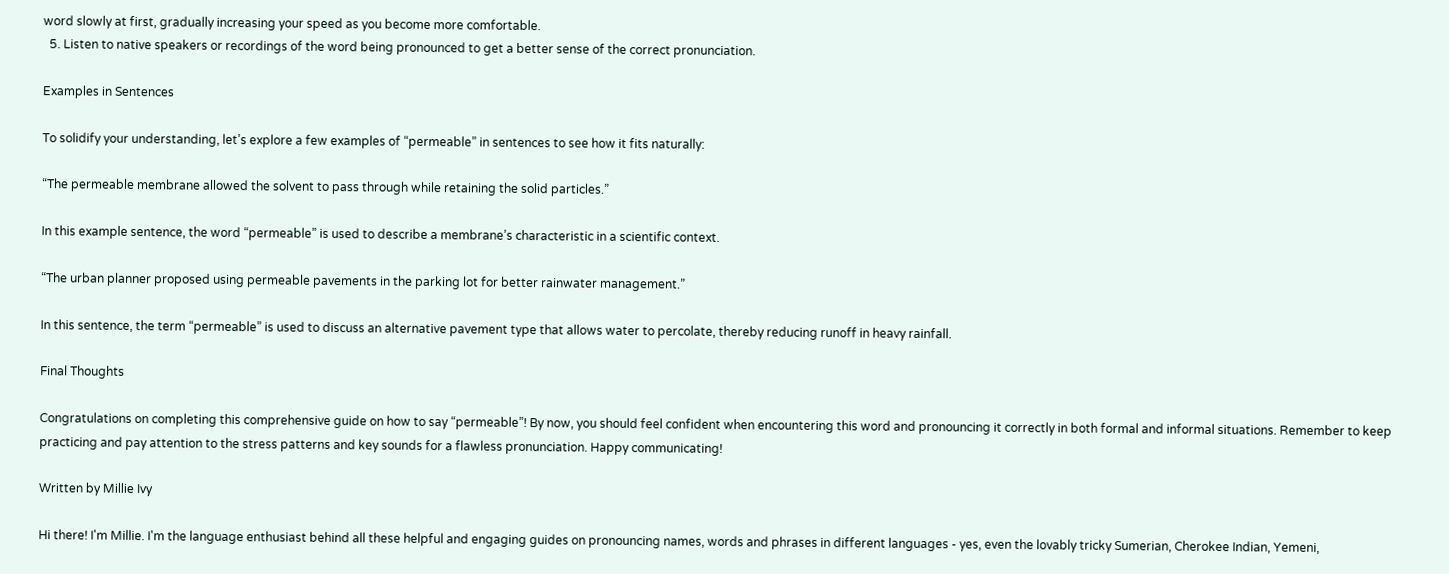word slowly at first, gradually increasing your speed as you become more comfortable.
  5. Listen to native speakers or recordings of the word being pronounced to get a better sense of the correct pronunciation.

Examples in Sentences

To solidify your understanding, let’s explore a few examples of “permeable” in sentences to see how it fits naturally:

“The permeable membrane allowed the solvent to pass through while retaining the solid particles.”

In this example sentence, the word “permeable” is used to describe a membrane’s characteristic in a scientific context.

“The urban planner proposed using permeable pavements in the parking lot for better rainwater management.”

In this sentence, the term “permeable” is used to discuss an alternative pavement type that allows water to percolate, thereby reducing runoff in heavy rainfall.

Final Thoughts

Congratulations on completing this comprehensive guide on how to say “permeable”! By now, you should feel confident when encountering this word and pronouncing it correctly in both formal and informal situations. Remember to keep practicing and pay attention to the stress patterns and key sounds for a flawless pronunciation. Happy communicating!

Written by Millie Ivy

Hi there! I'm Millie. I'm the language enthusiast behind all these helpful and engaging guides on pronouncing names, words and phrases in different languages - yes, even the lovably tricky Sumerian, Cherokee Indian, Yemeni,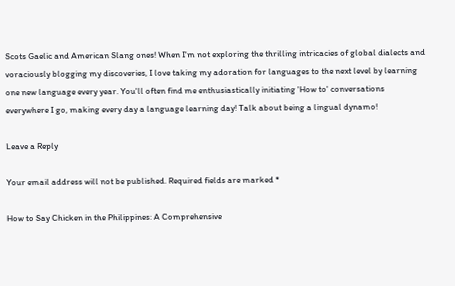Scots Gaelic and American Slang ones! When I'm not exploring the thrilling intricacies of global dialects and voraciously blogging my discoveries, I love taking my adoration for languages to the next level by learning one new language every year. You'll often find me enthusiastically initiating 'How to' conversations everywhere I go, making every day a language learning day! Talk about being a lingual dynamo!

Leave a Reply

Your email address will not be published. Required fields are marked *

How to Say Chicken in the Philippines: A Comprehensive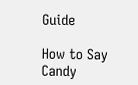Guide

How to Say Candy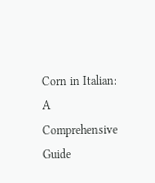Corn in Italian: A Comprehensive Guide